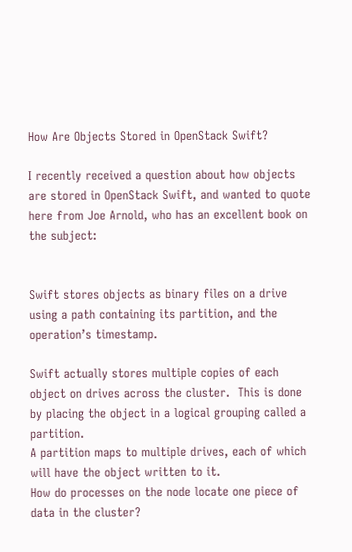How Are Objects Stored in OpenStack Swift?

I recently received a question about how objects are stored in OpenStack Swift, and wanted to quote here from Joe Arnold, who has an excellent book on the subject:


Swift stores objects as binary files on a drive using a path containing its partition, and the operation’s timestamp.

Swift actually stores multiple copies of each object on drives across the cluster.  This is done by placing the object in a logical grouping called a partition.
A partition maps to multiple drives, each of which will have the object written to it.
How do processes on the node locate one piece of data in the cluster?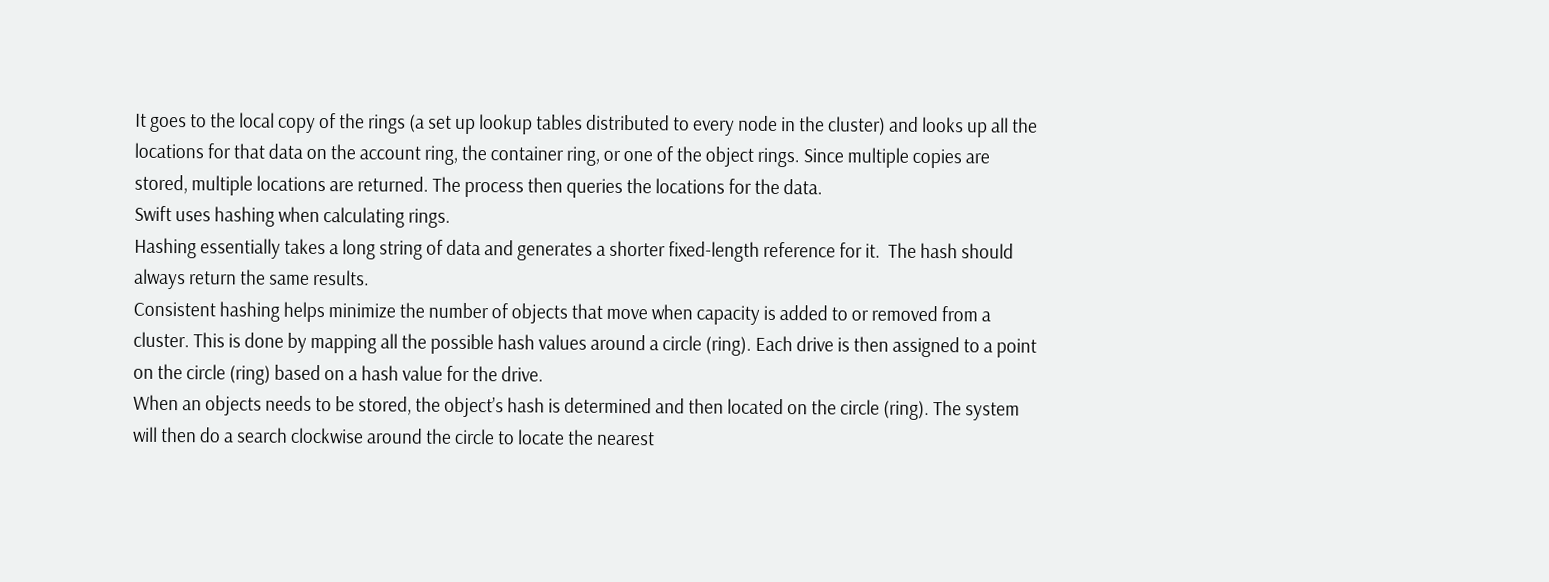It goes to the local copy of the rings (a set up lookup tables distributed to every node in the cluster) and looks up all the locations for that data on the account ring, the container ring, or one of the object rings. Since multiple copies are stored, multiple locations are returned. The process then queries the locations for the data.
Swift uses hashing when calculating rings.
Hashing essentially takes a long string of data and generates a shorter fixed-length reference for it.  The hash should always return the same results.
Consistent hashing helps minimize the number of objects that move when capacity is added to or removed from a cluster. This is done by mapping all the possible hash values around a circle (ring). Each drive is then assigned to a point on the circle (ring) based on a hash value for the drive.
When an objects needs to be stored, the object’s hash is determined and then located on the circle (ring). The system will then do a search clockwise around the circle to locate the nearest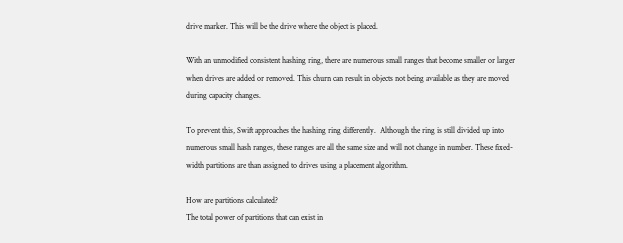drive marker. This will be the drive where the object is placed.

With an unmodified consistent hashing ring, there are numerous small ranges that become smaller or larger when drives are added or removed. This churn can result in objects not being available as they are moved during capacity changes.

To prevent this, Swift approaches the hashing ring differently.  Although the ring is still divided up into numerous small hash ranges, these ranges are all the same size and will not change in number. These fixed-width partitions are than assigned to drives using a placement algorithm.

How are partitions calculated?
The total power of partitions that can exist in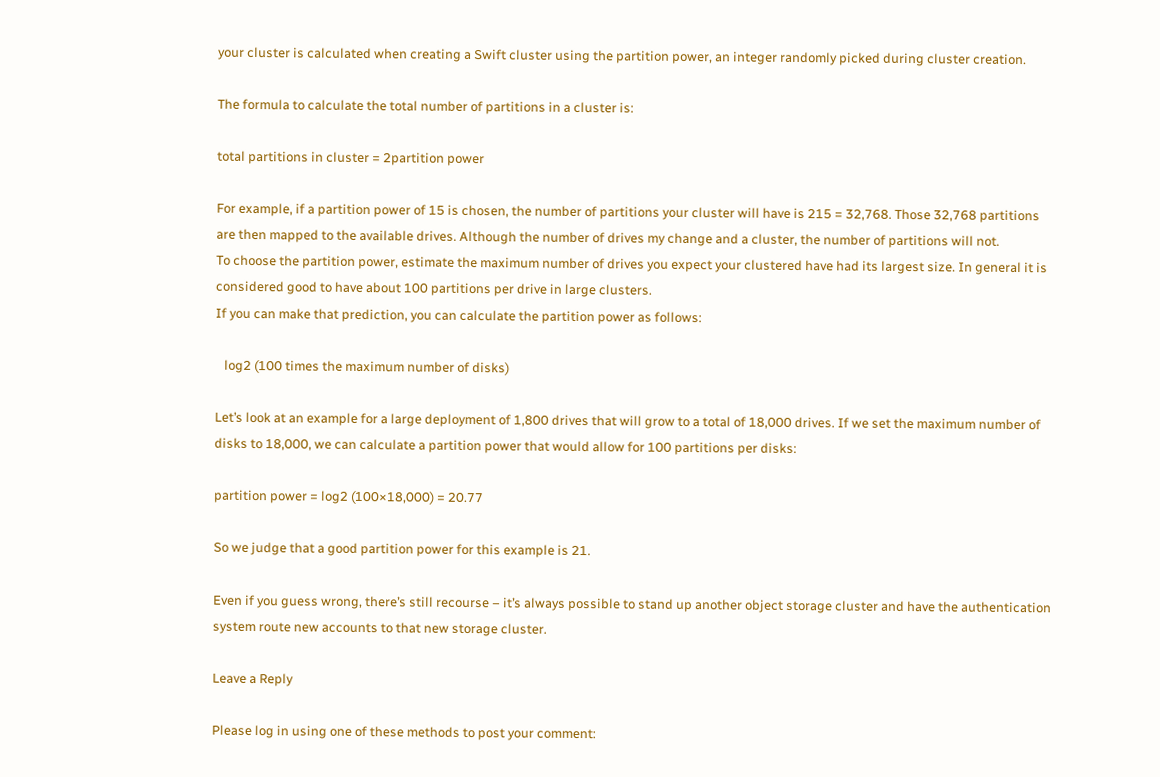your cluster is calculated when creating a Swift cluster using the partition power, an integer randomly picked during cluster creation.

The formula to calculate the total number of partitions in a cluster is:

total partitions in cluster = 2partition power

For example, if a partition power of 15 is chosen, the number of partitions your cluster will have is 215 = 32,768. Those 32,768 partitions are then mapped to the available drives. Although the number of drives my change and a cluster, the number of partitions will not.
To choose the partition power, estimate the maximum number of drives you expect your clustered have had its largest size. In general it is considered good to have about 100 partitions per drive in large clusters.
If you can make that prediction, you can calculate the partition power as follows:

   log2 (100 times the maximum number of disks)

Let’s look at an example for a large deployment of 1,800 drives that will grow to a total of 18,000 drives. If we set the maximum number of disks to 18,000, we can calculate a partition power that would allow for 100 partitions per disks:

partition power = log2 (100×18,000) = 20.77

So we judge that a good partition power for this example is 21.

Even if you guess wrong, there’s still recourse – it’s always possible to stand up another object storage cluster and have the authentication system route new accounts to that new storage cluster.

Leave a Reply

Please log in using one of these methods to post your comment: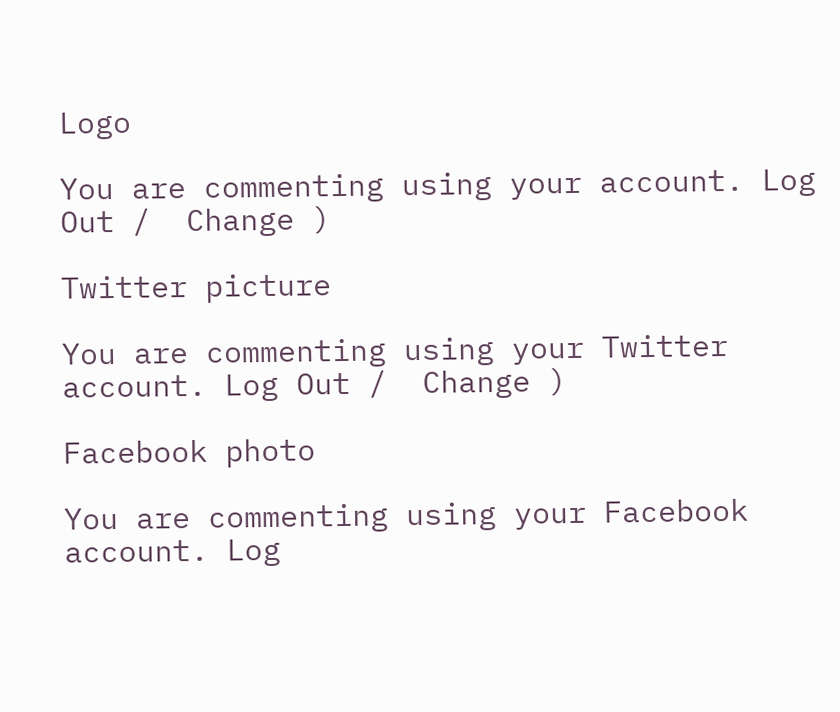Logo

You are commenting using your account. Log Out /  Change )

Twitter picture

You are commenting using your Twitter account. Log Out /  Change )

Facebook photo

You are commenting using your Facebook account. Log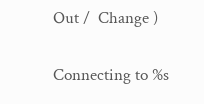Out /  Change )

Connecting to %s